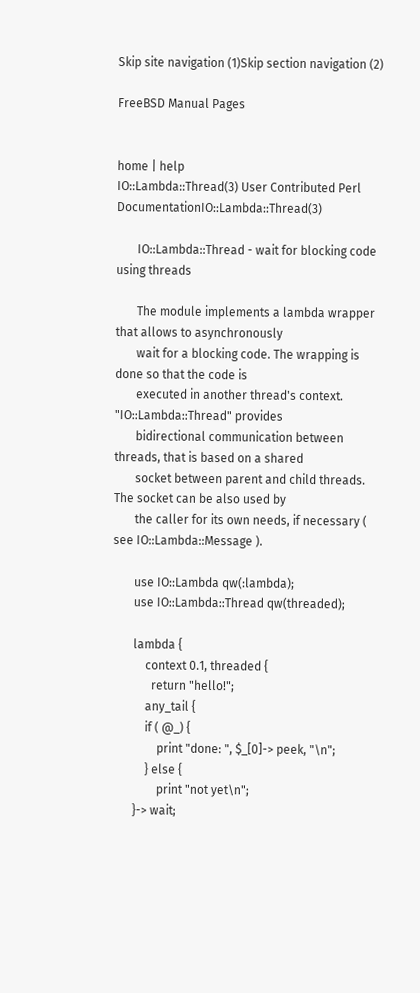Skip site navigation (1)Skip section navigation (2)

FreeBSD Manual Pages


home | help
IO::Lambda::Thread(3) User Contributed Perl DocumentationIO::Lambda::Thread(3)

       IO::Lambda::Thread - wait for blocking code using threads

       The module implements a lambda wrapper that allows to asynchronously
       wait for a blocking code. The wrapping is done so that the code is
       executed in another thread's context. "IO::Lambda::Thread" provides
       bidirectional communication between threads, that is based on a shared
       socket between parent and child threads. The socket can be also used by
       the caller for its own needs, if necessary ( see IO::Lambda::Message ).

       use IO::Lambda qw(:lambda);
       use IO::Lambda::Thread qw(threaded);

       lambda {
           context 0.1, threaded {
             return "hello!";
           any_tail {
           if ( @_) {
               print "done: ", $_[0]-> peek, "\n";
           } else {
               print "not yet\n";
       }-> wait;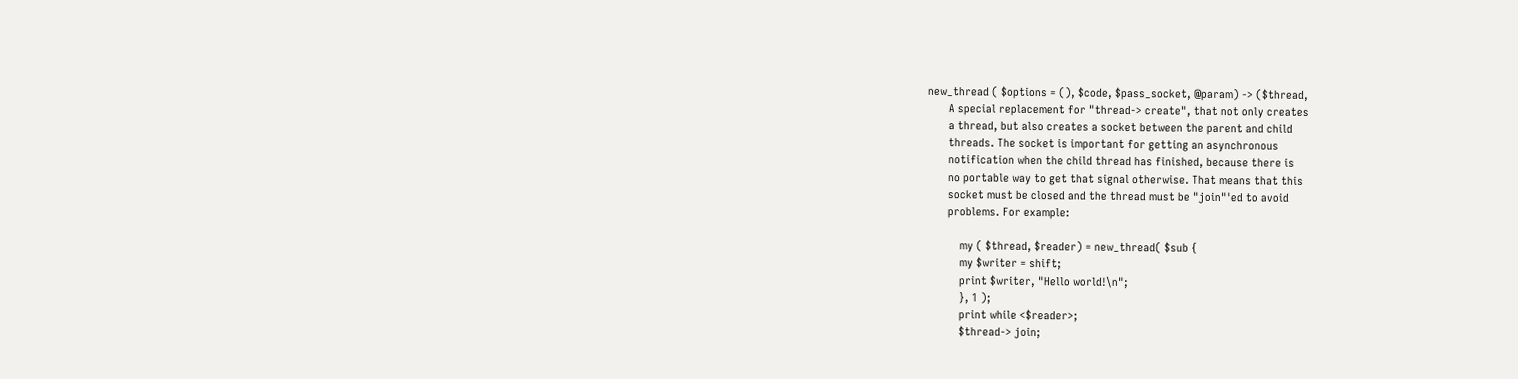new_thread ( $options = (), $code, $pass_socket, @param) -> ($thread,
       A special replacement for "thread-> create", that not only creates
       a thread, but also creates a socket between the parent and child
       threads. The socket is important for getting an asynchronous
       notification when the child thread has finished, because there is
       no portable way to get that signal otherwise. That means that this
       socket must be closed and the thread must be "join"'ed to avoid
       problems. For example:

           my ( $thread, $reader) = new_thread( $sub {
           my $writer = shift;
           print $writer, "Hello world!\n";
           }, 1 );
           print while <$reader>;
           $thread-> join;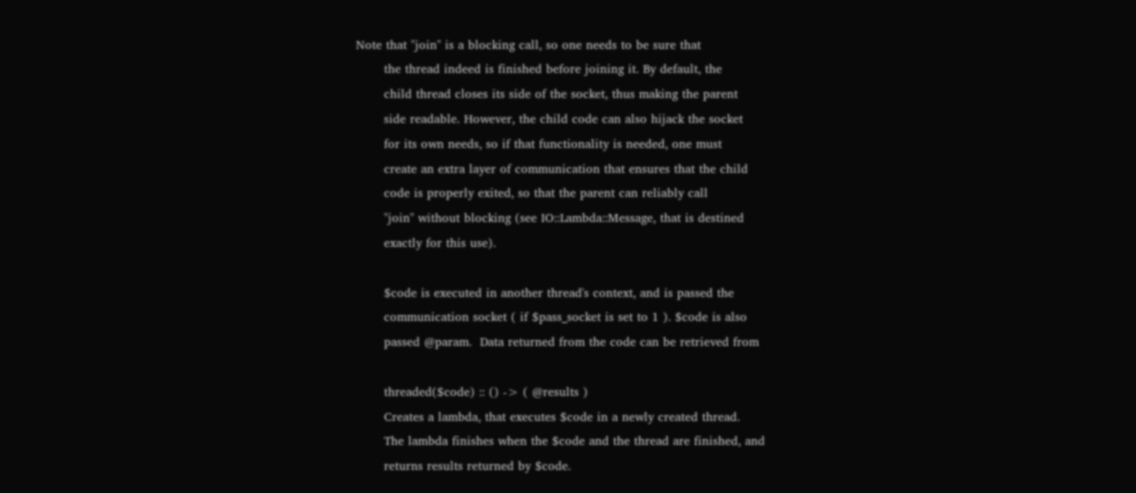Note that "join" is a blocking call, so one needs to be sure that
       the thread indeed is finished before joining it. By default, the
       child thread closes its side of the socket, thus making the parent
       side readable. However, the child code can also hijack the socket
       for its own needs, so if that functionality is needed, one must
       create an extra layer of communication that ensures that the child
       code is properly exited, so that the parent can reliably call
       "join" without blocking (see IO::Lambda::Message, that is destined
       exactly for this use).

       $code is executed in another thread's context, and is passed the
       communication socket ( if $pass_socket is set to 1 ). $code is also
       passed @param.  Data returned from the code can be retrieved from

       threaded($code) :: () -> ( @results )
       Creates a lambda, that executes $code in a newly created thread.
       The lambda finishes when the $code and the thread are finished, and
       returns results returned by $code.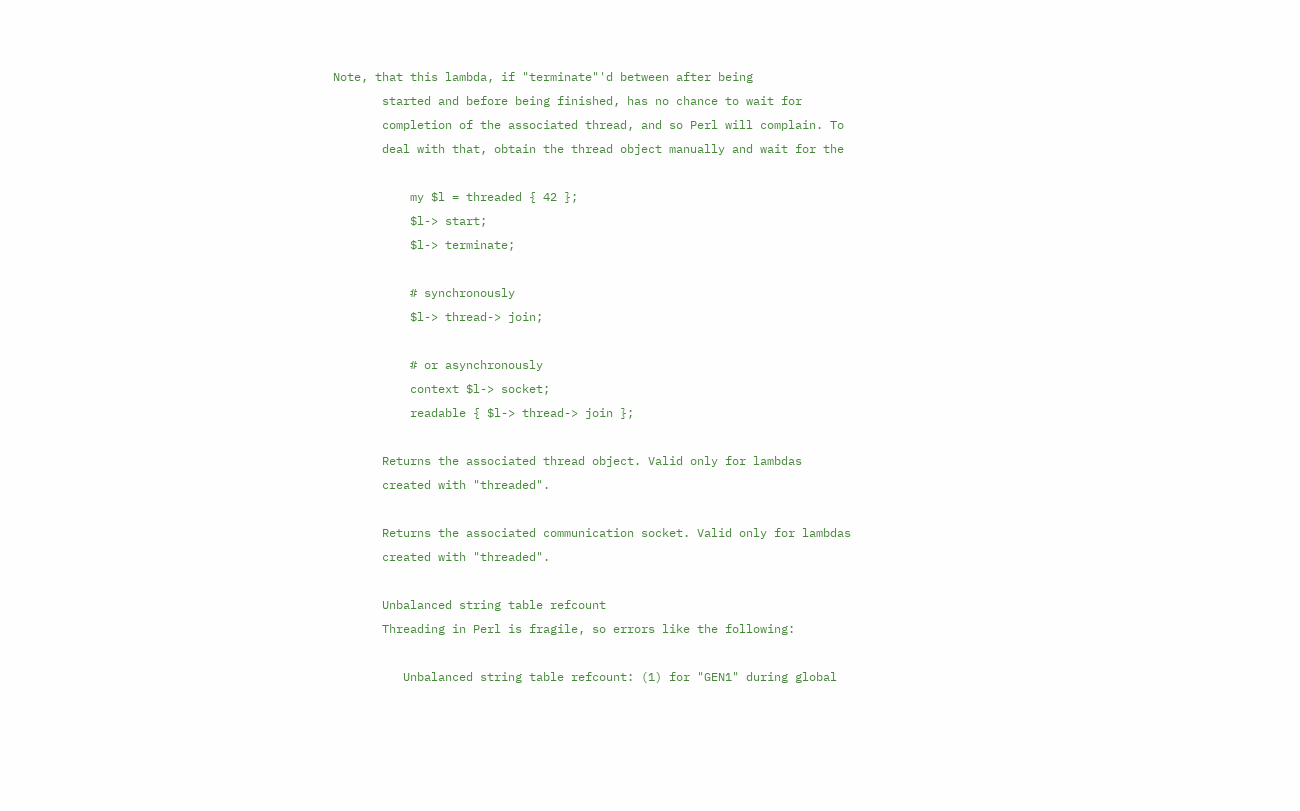Note, that this lambda, if "terminate"'d between after being
       started and before being finished, has no chance to wait for
       completion of the associated thread, and so Perl will complain. To
       deal with that, obtain the thread object manually and wait for the

           my $l = threaded { 42 };
           $l-> start;
           $l-> terminate;

           # synchronously
           $l-> thread-> join;

           # or asynchronously
           context $l-> socket;
           readable { $l-> thread-> join };

       Returns the associated thread object. Valid only for lambdas
       created with "threaded".

       Returns the associated communication socket. Valid only for lambdas
       created with "threaded".

       Unbalanced string table refcount
       Threading in Perl is fragile, so errors like the following:

          Unbalanced string table refcount: (1) for "GEN1" during global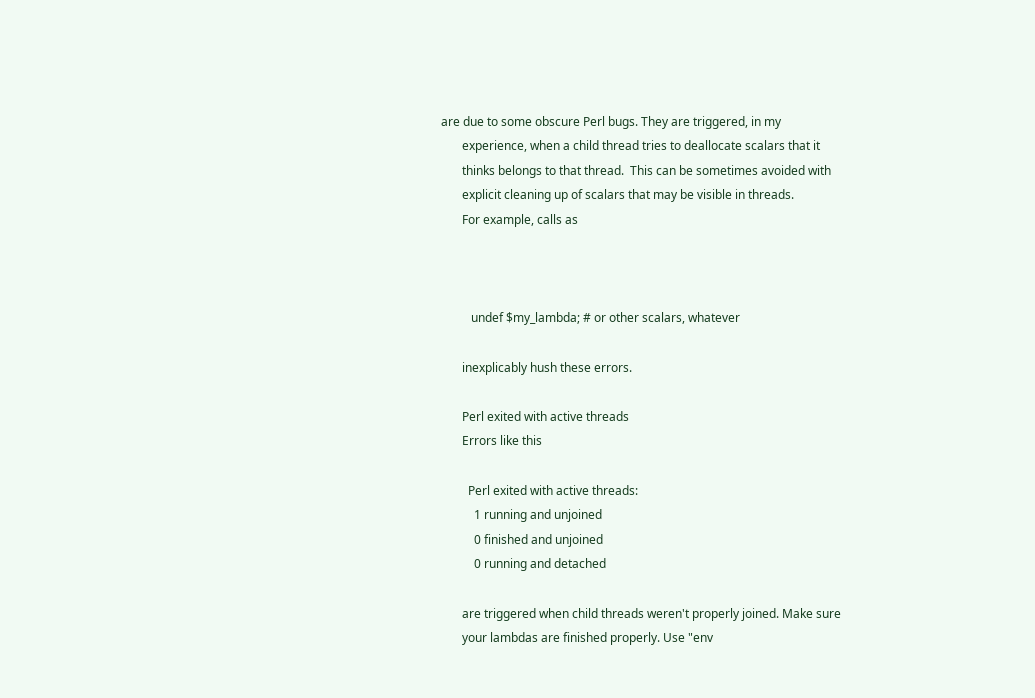are due to some obscure Perl bugs. They are triggered, in my
       experience, when a child thread tries to deallocate scalars that it
       thinks belongs to that thread.  This can be sometimes avoided with
       explicit cleaning up of scalars that may be visible in threads.
       For example, calls as



          undef $my_lambda; # or other scalars, whatever

       inexplicably hush these errors.

       Perl exited with active threads
       Errors like this

         Perl exited with active threads:
           1 running and unjoined
           0 finished and unjoined
           0 running and detached

       are triggered when child threads weren't properly joined. Make sure
       your lambdas are finished properly. Use "env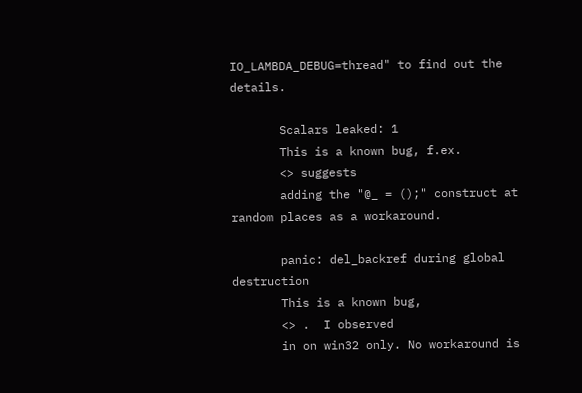IO_LAMBDA_DEBUG=thread" to find out the details.

       Scalars leaked: 1
       This is a known bug, f.ex.
       <> suggests
       adding the "@_ = ();" construct at random places as a workaround.

       panic: del_backref during global destruction
       This is a known bug,
       <> .  I observed
       in on win32 only. No workaround is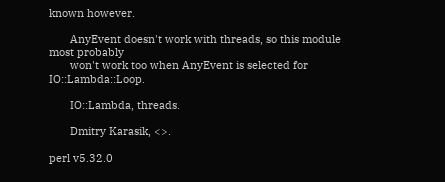known however.

       AnyEvent doesn't work with threads, so this module most probably
       won't work too when AnyEvent is selected for IO::Lambda::Loop.

       IO::Lambda, threads.

       Dmitry Karasik, <>.

perl v5.32.0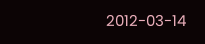2012-03-14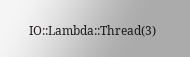IO::Lambda::Thread(3)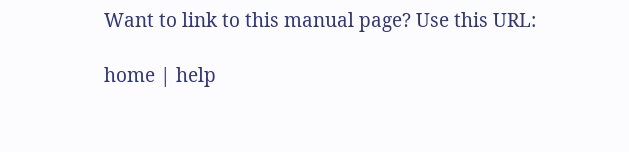Want to link to this manual page? Use this URL:

home | help